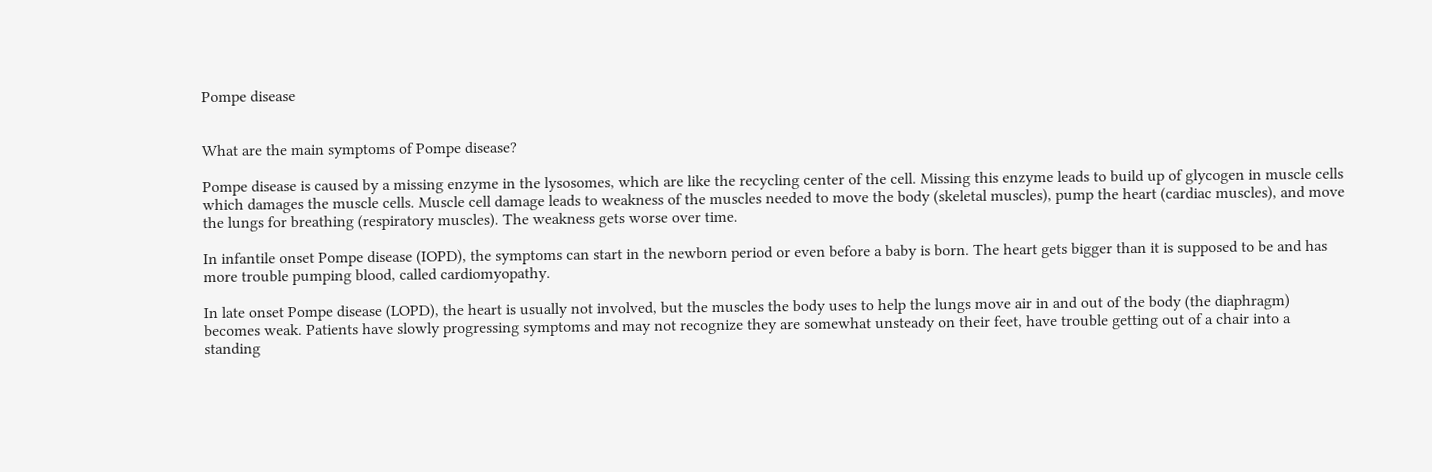Pompe disease


What are the main symptoms of Pompe disease?

Pompe disease is caused by a missing enzyme in the lysosomes, which are like the recycling center of the cell. Missing this enzyme leads to build up of glycogen in muscle cells which damages the muscle cells. Muscle cell damage leads to weakness of the muscles needed to move the body (skeletal muscles), pump the heart (cardiac muscles), and move the lungs for breathing (respiratory muscles). The weakness gets worse over time.

In infantile onset Pompe disease (IOPD), the symptoms can start in the newborn period or even before a baby is born. The heart gets bigger than it is supposed to be and has more trouble pumping blood, called cardiomyopathy.

In late onset Pompe disease (LOPD), the heart is usually not involved, but the muscles the body uses to help the lungs move air in and out of the body (the diaphragm) becomes weak. Patients have slowly progressing symptoms and may not recognize they are somewhat unsteady on their feet, have trouble getting out of a chair into a standing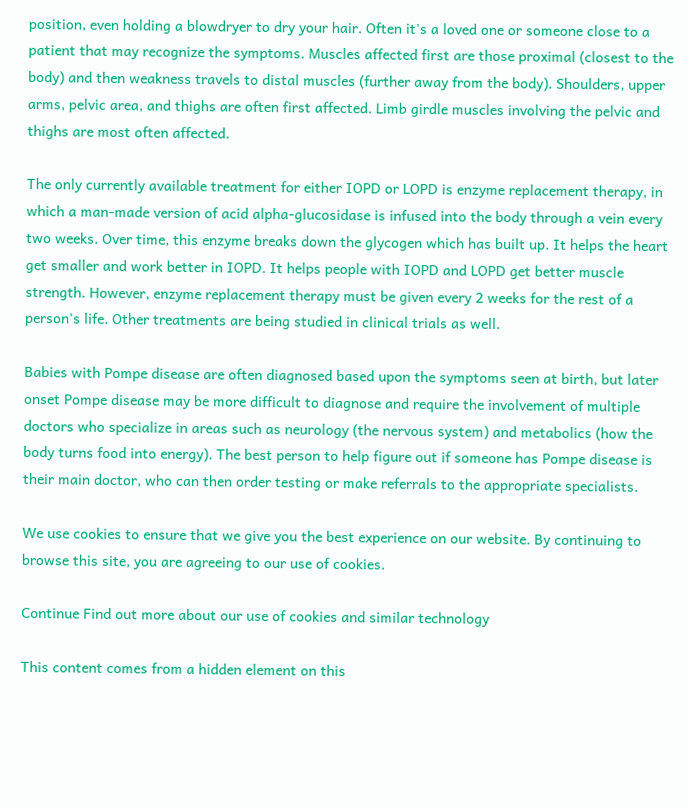position, even holding a blowdryer to dry your hair. Often it's a loved one or someone close to a patient that may recognize the symptoms. Muscles affected first are those proximal (closest to the body) and then weakness travels to distal muscles (further away from the body). Shoulders, upper arms, pelvic area, and thighs are often first affected. Limb girdle muscles involving the pelvic and thighs are most often affected.

The only currently available treatment for either IOPD or LOPD is enzyme replacement therapy, in which a man-made version of acid alpha-glucosidase is infused into the body through a vein every two weeks. Over time, this enzyme breaks down the glycogen which has built up. It helps the heart get smaller and work better in IOPD. It helps people with IOPD and LOPD get better muscle strength. However, enzyme replacement therapy must be given every 2 weeks for the rest of a person's life. Other treatments are being studied in clinical trials as well.

Babies with Pompe disease are often diagnosed based upon the symptoms seen at birth, but later onset Pompe disease may be more difficult to diagnose and require the involvement of multiple doctors who specialize in areas such as neurology (the nervous system) and metabolics (how the body turns food into energy). The best person to help figure out if someone has Pompe disease is their main doctor, who can then order testing or make referrals to the appropriate specialists.

We use cookies to ensure that we give you the best experience on our website. By continuing to browse this site, you are agreeing to our use of cookies.

Continue Find out more about our use of cookies and similar technology

This content comes from a hidden element on this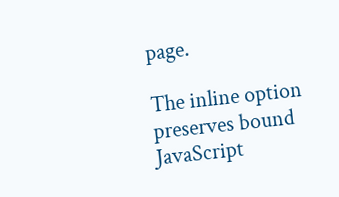page.

The inline option preserves bound JavaScript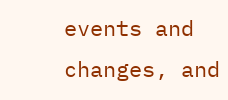events and changes, and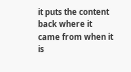it puts the content back where it came from when it is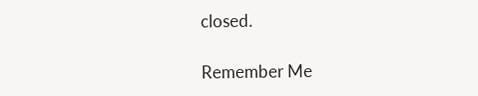closed.

Remember Me